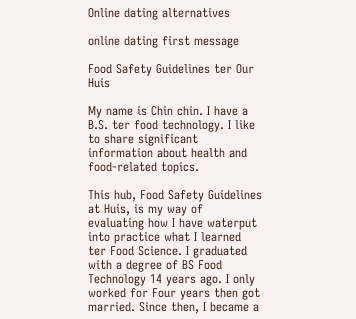Online dating alternatives

online dating first message

Food Safety Guidelines ter Our Huis

My name is Chin chin. I have a B.S. ter food technology. I like to share significant information about health and food-related topics.

This hub, Food Safety Guidelines at Huis, is my way of evaluating how I have waterput into practice what I learned ter Food Science. I graduated with a degree of BS Food Technology 14 years ago. I only worked for Four years then got married. Since then, I became a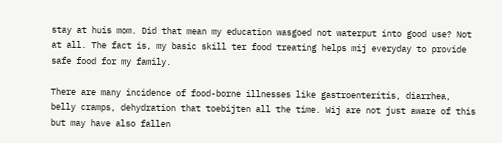stay at huis mom. Did that mean my education wasgoed not waterput into good use? Not at all. The fact is, my basic skill ter food treating helps mij everyday to provide safe food for my family.

There are many incidence of food-borne illnesses like gastroenteritis, diarrhea, belly cramps, dehydration that toebijten all the time. Wij are not just aware of this but may have also fallen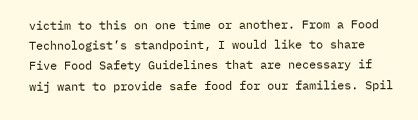victim to this on one time or another. From a Food Technologist’s standpoint, I would like to share Five Food Safety Guidelines that are necessary if wij want to provide safe food for our families. Spil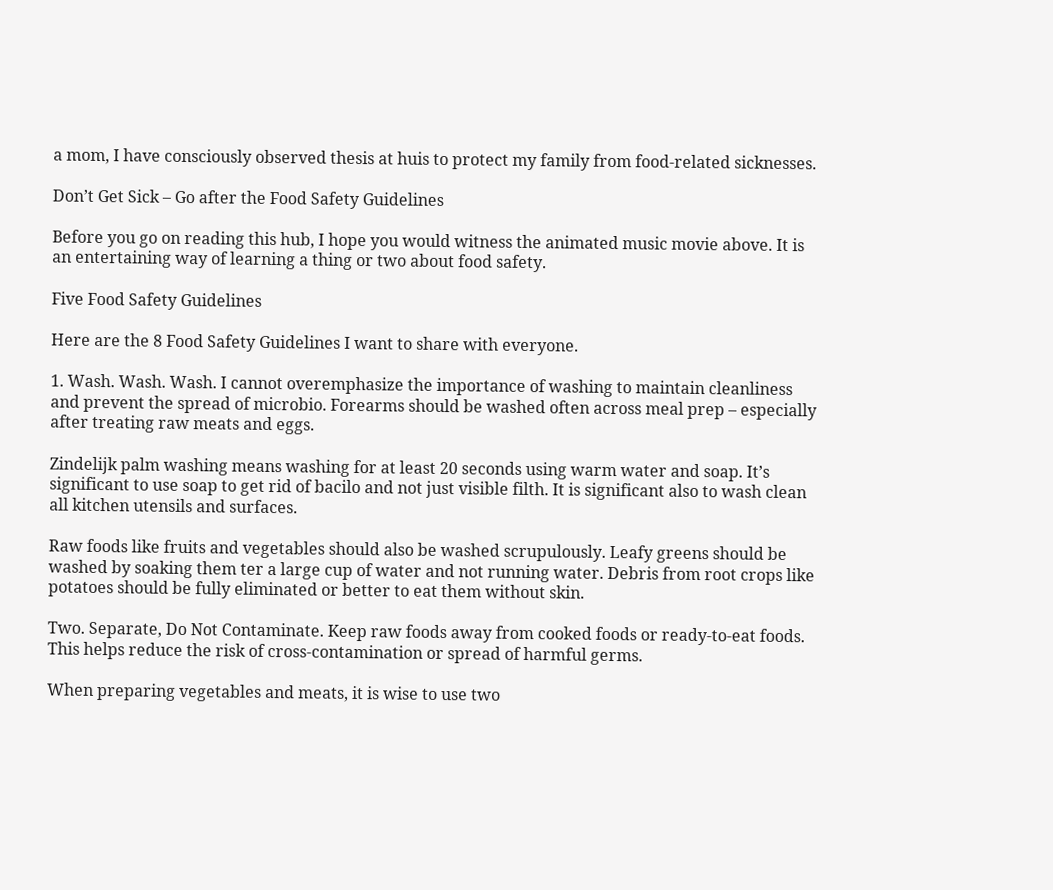a mom, I have consciously observed thesis at huis to protect my family from food-related sicknesses.

Don’t Get Sick – Go after the Food Safety Guidelines

Before you go on reading this hub, I hope you would witness the animated music movie above. It is an entertaining way of learning a thing or two about food safety.

Five Food Safety Guidelines

Here are the 8 Food Safety Guidelines I want to share with everyone.

1. Wash. Wash. Wash. I cannot overemphasize the importance of washing to maintain cleanliness and prevent the spread of microbio. Forearms should be washed often across meal prep – especially after treating raw meats and eggs.

Zindelijk palm washing means washing for at least 20 seconds using warm water and soap. It’s significant to use soap to get rid of bacilo and not just visible filth. It is significant also to wash clean all kitchen utensils and surfaces.

Raw foods like fruits and vegetables should also be washed scrupulously. Leafy greens should be washed by soaking them ter a large cup of water and not running water. Debris from root crops like potatoes should be fully eliminated or better to eat them without skin.

Two. Separate, Do Not Contaminate. Keep raw foods away from cooked foods or ready-to-eat foods. This helps reduce the risk of cross-contamination or spread of harmful germs.

When preparing vegetables and meats, it is wise to use two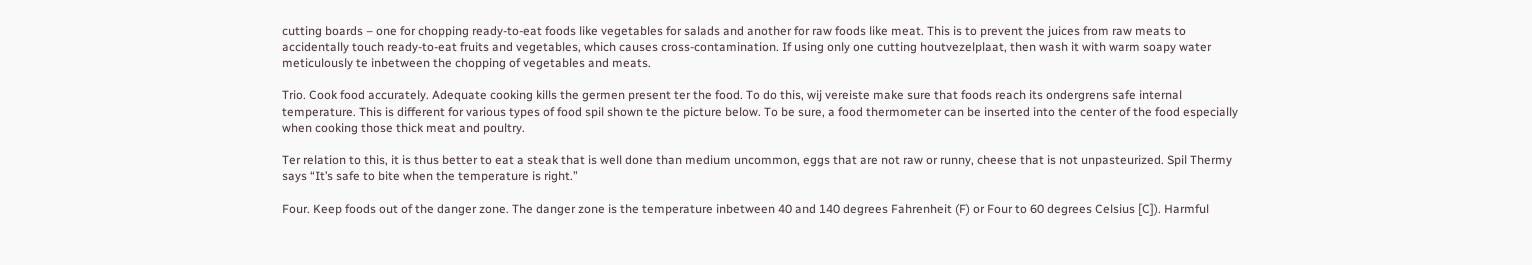cutting boards – one for chopping ready-to-eat foods like vegetables for salads and another for raw foods like meat. This is to prevent the juices from raw meats to accidentally touch ready-to-eat fruits and vegetables, which causes cross-contamination. If using only one cutting houtvezelplaat, then wash it with warm soapy water meticulously te inbetween the chopping of vegetables and meats.

Trio. Cook food accurately. Adequate cooking kills the germen present ter the food. To do this, wij vereiste make sure that foods reach its ondergrens safe internal temperature. This is different for various types of food spil shown te the picture below. To be sure, a food thermometer can be inserted into the center of the food especially when cooking those thick meat and poultry.

Ter relation to this, it is thus better to eat a steak that is well done than medium uncommon, eggs that are not raw or runny, cheese that is not unpasteurized. Spil Thermy says “It’s safe to bite when the temperature is right.”

Four. Keep foods out of the danger zone. The danger zone is the temperature inbetween 40 and 140 degrees Fahrenheit (F) or Four to 60 degrees Celsius [C]). Harmful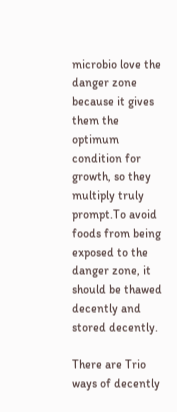microbio love the danger zone because it gives them the optimum condition for growth, so they multiply truly prompt.To avoid foods from being exposed to the danger zone, it should be thawed decently and stored decently.

There are Trio ways of decently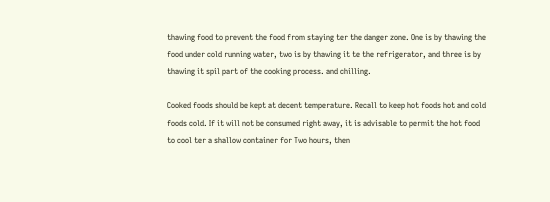thawing food to prevent the food from staying ter the danger zone. One is by thawing the food under cold running water, two is by thawing it te the refrigerator, and three is by thawing it spil part of the cooking process. and chilling.

Cooked foods should be kept at decent temperature. Recall to keep hot foods hot and cold foods cold. If it will not be consumed right away, it is advisable to permit the hot food to cool ter a shallow container for Two hours, then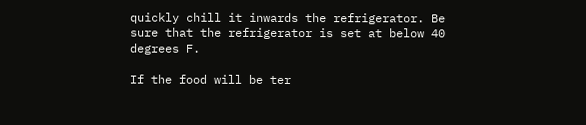quickly chill it inwards the refrigerator. Be sure that the refrigerator is set at below 40 degrees F.

If the food will be ter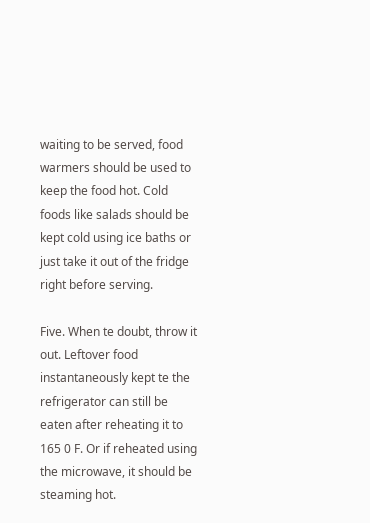waiting to be served, food warmers should be used to keep the food hot. Cold foods like salads should be kept cold using ice baths or just take it out of the fridge right before serving.

Five. When te doubt, throw it out. Leftover food instantaneously kept te the refrigerator can still be eaten after reheating it to 165 0 F. Or if reheated using the microwave, it should be steaming hot.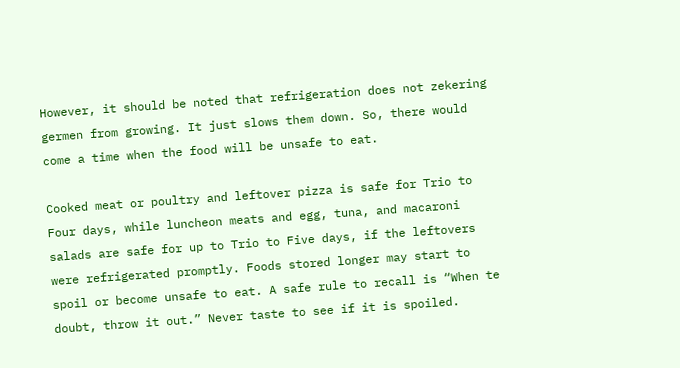However, it should be noted that refrigeration does not zekering germen from growing. It just slows them down. So, there would come a time when the food will be unsafe to eat.

Cooked meat or poultry and leftover pizza is safe for Trio to Four days, while luncheon meats and egg, tuna, and macaroni salads are safe for up to Trio to Five days, if the leftovers were refrigerated promptly. Foods stored longer may start to spoil or become unsafe to eat. A safe rule to recall is “When te doubt, throw it out.” Never taste to see if it is spoiled.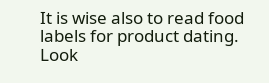It is wise also to read food labels for product dating. Look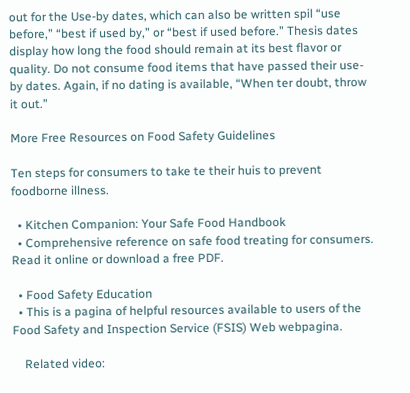out for the Use-by dates, which can also be written spil “use before,” “best if used by,” or “best if used before.” Thesis dates display how long the food should remain at its best flavor or quality. Do not consume food items that have passed their use-by dates. Again, if no dating is available, “When ter doubt, throw it out.”

More Free Resources on Food Safety Guidelines

Ten steps for consumers to take te their huis to prevent foodborne illness.

  • Kitchen Companion: Your Safe Food Handbook
  • Comprehensive reference on safe food treating for consumers. Read it online or download a free PDF.

  • Food Safety Education
  • This is a pagina of helpful resources available to users of the Food Safety and Inspection Service (FSIS) Web webpagina.

    Related video: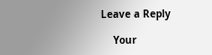Leave a Reply

    Your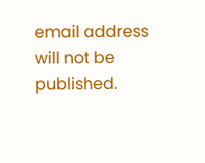email address will not be published.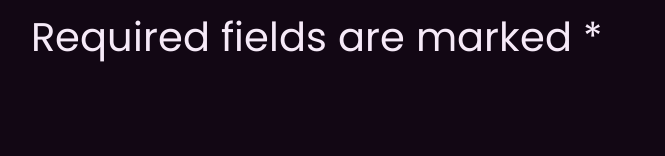Required fields are marked *